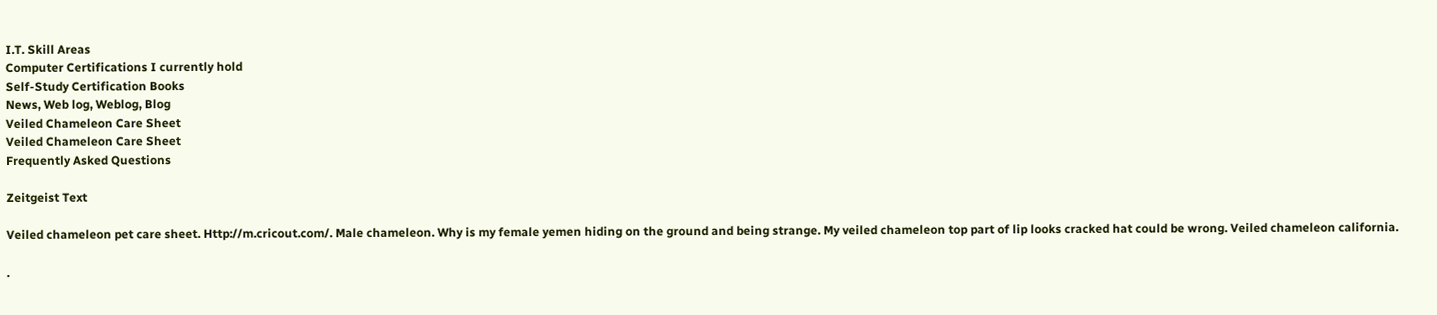I.T. Skill Areas
Computer Certifications I currently hold
Self-Study Certification Books
News, Web log, Weblog, Blog
Veiled Chameleon Care Sheet
Veiled Chameleon Care Sheet
Frequently Asked Questions

Zeitgeist Text

Veiled chameleon pet care sheet. Http://m.cricout.com/. Male chameleon. Why is my female yemen hiding on the ground and being strange. My veiled chameleon top part of lip looks cracked hat could be wrong. Veiled chameleon california.

.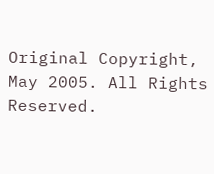Original Copyright, May 2005. All Rights Reserved.